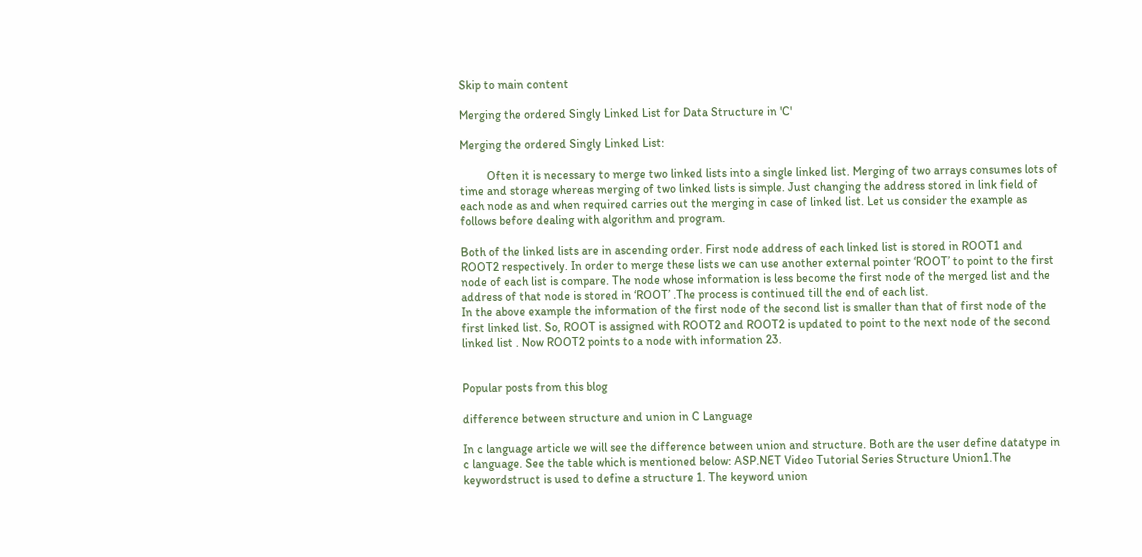Skip to main content

Merging the ordered Singly Linked List for Data Structure in 'C'

Merging the ordered Singly Linked List:

         Often it is necessary to merge two linked lists into a single linked list. Merging of two arrays consumes lots of time and storage whereas merging of two linked lists is simple. Just changing the address stored in link field of each node as and when required carries out the merging in case of linked list. Let us consider the example as follows before dealing with algorithm and program.

Both of the linked lists are in ascending order. First node address of each linked list is stored in ROOT1 and ROOT2 respectively. In order to merge these lists we can use another external pointer ‘ROOT’ to point to the first node of each list is compare. The node whose information is less become the first node of the merged list and the address of that node is stored in ‘ROOT’ .The process is continued till the end of each list.
In the above example the information of the first node of the second list is smaller than that of first node of the first linked list. So, ROOT is assigned with ROOT2 and ROOT2 is updated to point to the next node of the second linked list . Now ROOT2 points to a node with information 23.


Popular posts from this blog

difference between structure and union in C Language

In c language article we will see the difference between union and structure. Both are the user define datatype in c language. See the table which is mentioned below: ASP.NET Video Tutorial Series Structure Union1.The keywordstruct is used to define a structure 1. The keyword union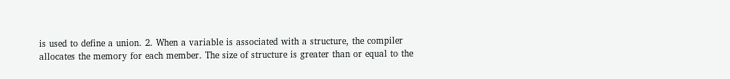is used to define a union. 2. When a variable is associated with a structure, the compiler allocates the memory for each member. The size of structure is greater than or equal to the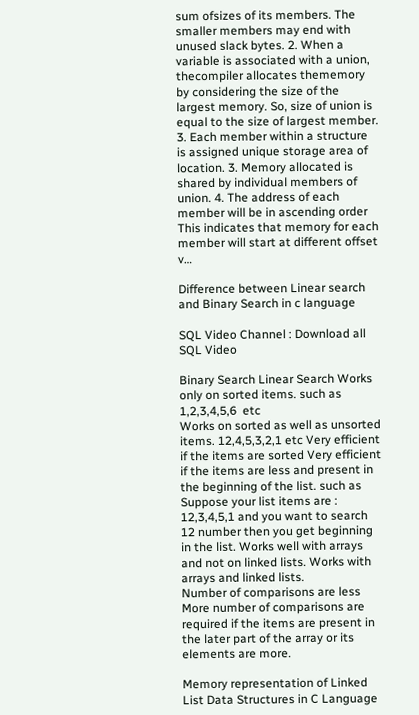sum ofsizes of its members. The smaller members may end with unused slack bytes. 2. When a variable is associated with a union, thecompiler allocates thememory by considering the size of the largest memory. So, size of union is equal to the size of largest member. 3. Each member within a structure is assigned unique storage area of location. 3. Memory allocated is shared by individual members of union. 4. The address of each member will be in ascending order This indicates that memory for each member will start at different offset v…

Difference between Linear search and Binary Search in c language

SQL Video Channel : Download all SQL Video

Binary Search Linear Search Works only on sorted items. such as  1,2,3,4,5,6  etc
Works on sorted as well as unsorted items. 12,4,5,3,2,1 etc Very efficient if the items are sorted Very efficient if the items are less and present in the beginning of the list. such as Suppose your list items are : 12,3,4,5,1 and you want to search 12 number then you get beginning in the list. Works well with arrays and not on linked lists. Works with arrays and linked lists.
Number of comparisons are less More number of comparisons are required if the items are present in the later part of the array or its elements are more.

Memory representation of Linked List Data Structures in C Language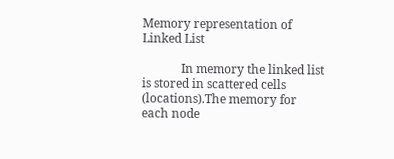Memory representation of Linked List

             In memory the linked list is stored in scattered cells (locations).The memory for each node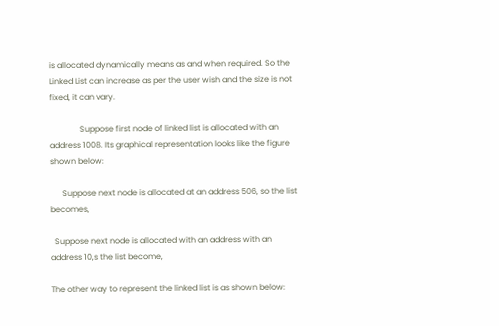is allocated dynamically means as and when required. So the Linked List can increase as per the user wish and the size is not fixed, it can vary.

               Suppose first node of linked list is allocated with an address 1008. Its graphical representation looks like the figure shown below:

      Suppose next node is allocated at an address 506, so the list becomes,

  Suppose next node is allocated with an address with an address 10,s the list become,

The other way to represent the linked list is as shown below: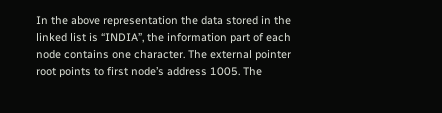In the above representation the data stored in the linked list is “INDIA”, the information part of each node contains one character. The external pointer root points to first node’s address 1005. The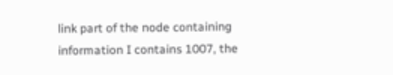link part of the node containing information I contains 1007, the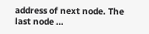address of next node. The last node …